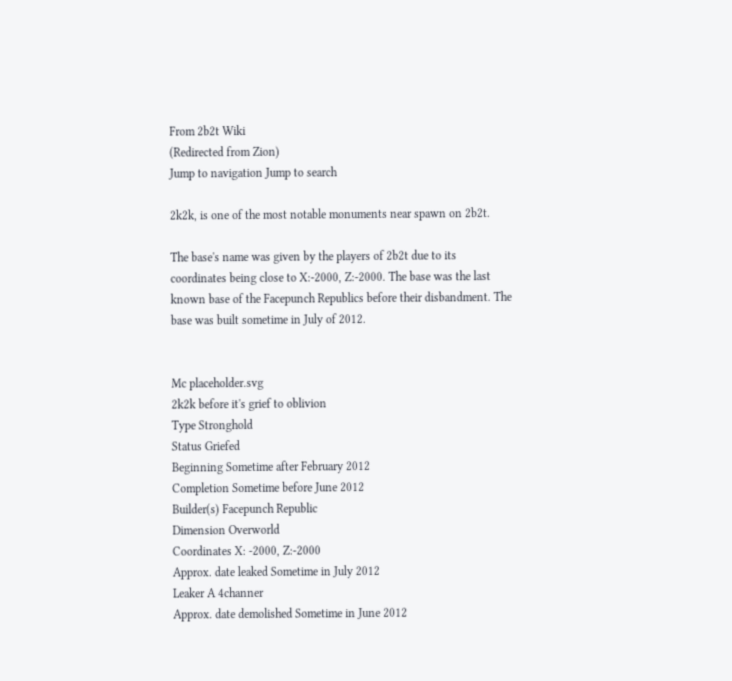From 2b2t Wiki
(Redirected from Zion)
Jump to navigation Jump to search

2k2k, is one of the most notable monuments near spawn on 2b2t.

The base's name was given by the players of 2b2t due to its coordinates being close to X:-2000, Z:-2000. The base was the last known base of the Facepunch Republics before their disbandment. The base was built sometime in July of 2012.


Mc placeholder.svg
2k2k before it's grief to oblivion
Type Stronghold
Status Griefed
Beginning Sometime after February 2012
Completion Sometime before June 2012
Builder(s) Facepunch Republic
Dimension Overworld
Coordinates X: -2000, Z:-2000
Approx. date leaked Sometime in July 2012
Leaker A 4channer
Approx. date demolished Sometime in June 2012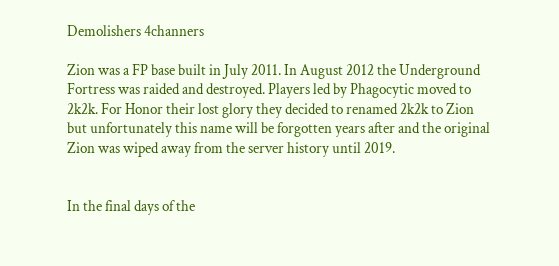Demolishers 4channers

Zion was a FP base built in July 2011. In August 2012 the Underground Fortress was raided and destroyed. Players led by Phagocytic moved to 2k2k. For Honor their lost glory they decided to renamed 2k2k to Zion but unfortunately this name will be forgotten years after and the original Zion was wiped away from the server history until 2019.


In the final days of the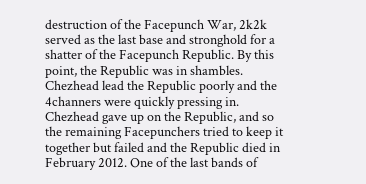destruction of the Facepunch War, 2k2k served as the last base and stronghold for a shatter of the Facepunch Republic. By this point, the Republic was in shambles. Chezhead lead the Republic poorly and the 4channers were quickly pressing in. Chezhead gave up on the Republic, and so the remaining Facepunchers tried to keep it together but failed and the Republic died in February 2012. One of the last bands of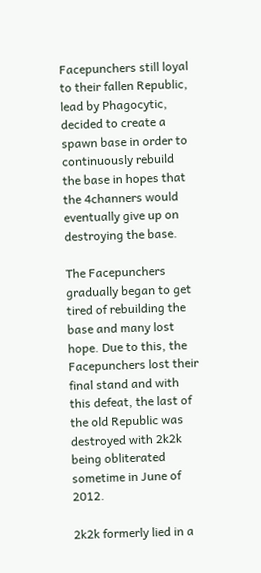Facepunchers still loyal to their fallen Republic, lead by Phagocytic, decided to create a spawn base in order to continuously rebuild the base in hopes that the 4channers would eventually give up on destroying the base.

The Facepunchers gradually began to get tired of rebuilding the base and many lost hope. Due to this, the Facepunchers lost their final stand and with this defeat, the last of the old Republic was destroyed with 2k2k being obliterated sometime in June of 2012.

2k2k formerly lied in a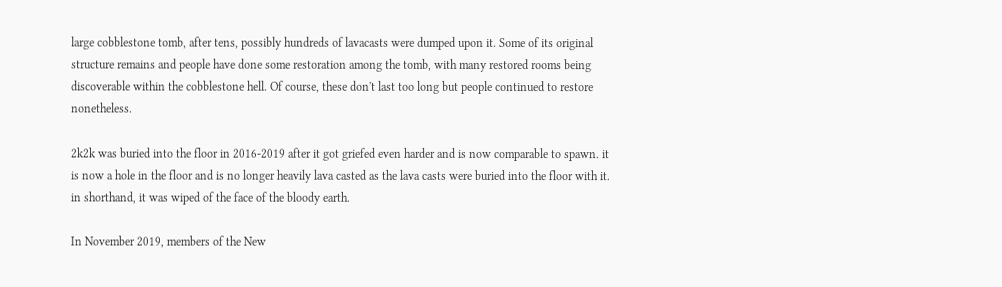large cobblestone tomb, after tens, possibly hundreds of lavacasts were dumped upon it. Some of its original structure remains and people have done some restoration among the tomb, with many restored rooms being discoverable within the cobblestone hell. Of course, these don't last too long but people continued to restore nonetheless.

2k2k was buried into the floor in 2016-2019 after it got griefed even harder and is now comparable to spawn. it is now a hole in the floor and is no longer heavily lava casted as the lava casts were buried into the floor with it. in shorthand, it was wiped of the face of the bloody earth.

In November 2019, members of the New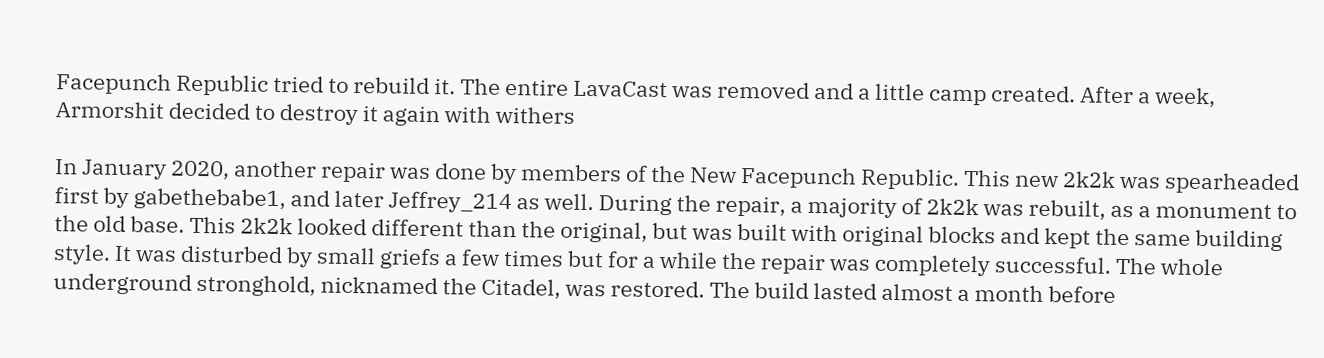Facepunch Republic tried to rebuild it. The entire LavaCast was removed and a little camp created. After a week, Armorshit decided to destroy it again with withers

In January 2020, another repair was done by members of the New Facepunch Republic. This new 2k2k was spearheaded first by gabethebabe1, and later Jeffrey_214 as well. During the repair, a majority of 2k2k was rebuilt, as a monument to the old base. This 2k2k looked different than the original, but was built with original blocks and kept the same building style. It was disturbed by small griefs a few times but for a while the repair was completely successful. The whole underground stronghold, nicknamed the Citadel, was restored. The build lasted almost a month before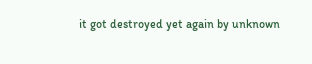it got destroyed yet again by unknown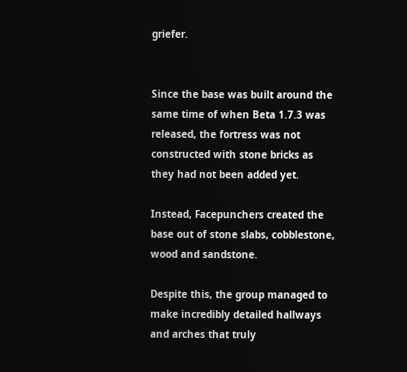griefer.


Since the base was built around the same time of when Beta 1.7.3 was released, the fortress was not constructed with stone bricks as they had not been added yet.

Instead, Facepunchers created the base out of stone slabs, cobblestone, wood and sandstone.

Despite this, the group managed to make incredibly detailed hallways and arches that truly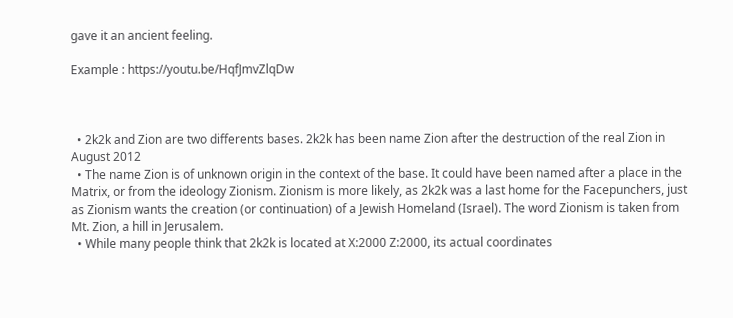gave it an ancient feeling.

Example : https://youtu.be/HqfJmvZlqDw



  • 2k2k and Zion are two differents bases. 2k2k has been name Zion after the destruction of the real Zion in August 2012
  • The name Zion is of unknown origin in the context of the base. It could have been named after a place in the Matrix, or from the ideology Zionism. Zionism is more likely, as 2k2k was a last home for the Facepunchers, just as Zionism wants the creation (or continuation) of a Jewish Homeland (Israel). The word Zionism is taken from Mt. Zion, a hill in Jerusalem.
  • While many people think that 2k2k is located at X:2000 Z:2000, its actual coordinates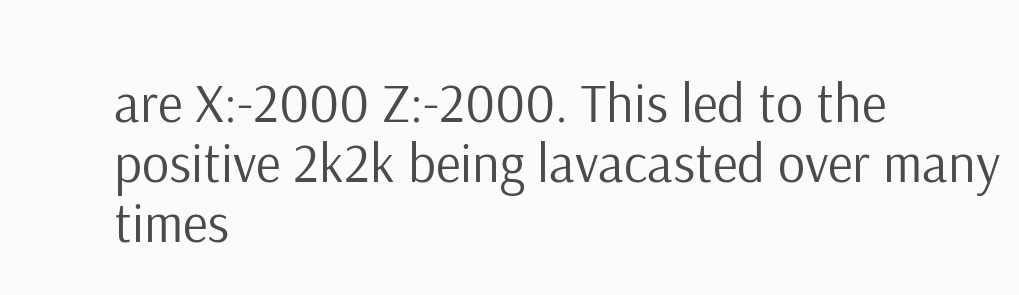are X:-2000 Z:-2000. This led to the positive 2k2k being lavacasted over many times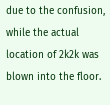due to the confusion, while the actual location of 2k2k was blown into the floor.